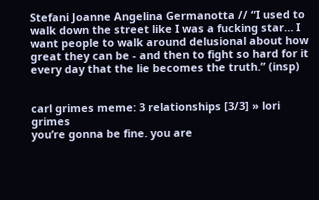Stefani Joanne Angelina Germanotta // “I used to walk down the street like I was a fucking star… I want people to walk around delusional about how great they can be - and then to fight so hard for it every day that the lie becomes the truth.” (insp)


carl grimes meme: 3 relationships [3/3] » lori grimes
you’re gonna be fine. you are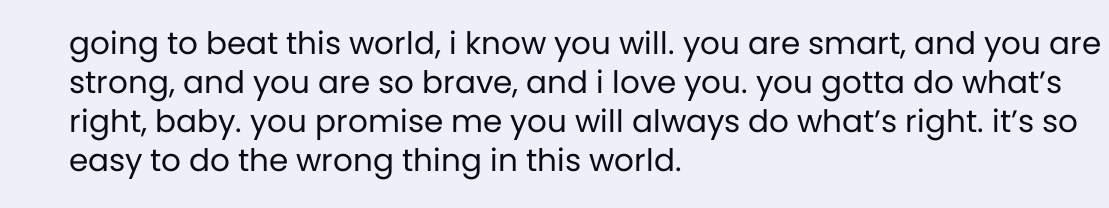going to beat this world, i know you will. you are smart, and you are strong, and you are so brave, and i love you. you gotta do what’s right, baby. you promise me you will always do what’s right. it’s so easy to do the wrong thing in this world.